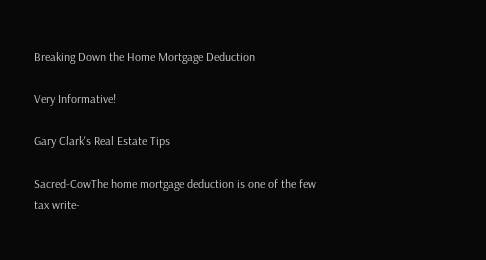Breaking Down the Home Mortgage Deduction

Very Informative!

Gary Clark's Real Estate Tips

Sacred-CowThe home mortgage deduction is one of the few tax write-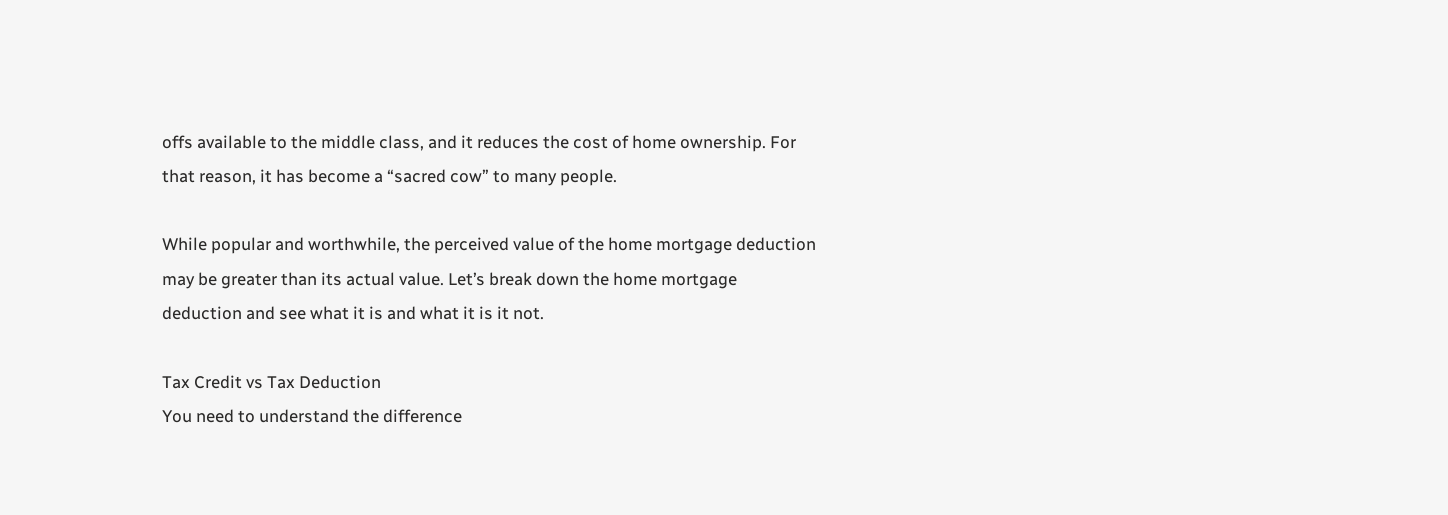offs available to the middle class, and it reduces the cost of home ownership. For that reason, it has become a “sacred cow” to many people.

While popular and worthwhile, the perceived value of the home mortgage deduction may be greater than its actual value. Let’s break down the home mortgage deduction and see what it is and what it is it not.

Tax Credit vs Tax Deduction
You need to understand the difference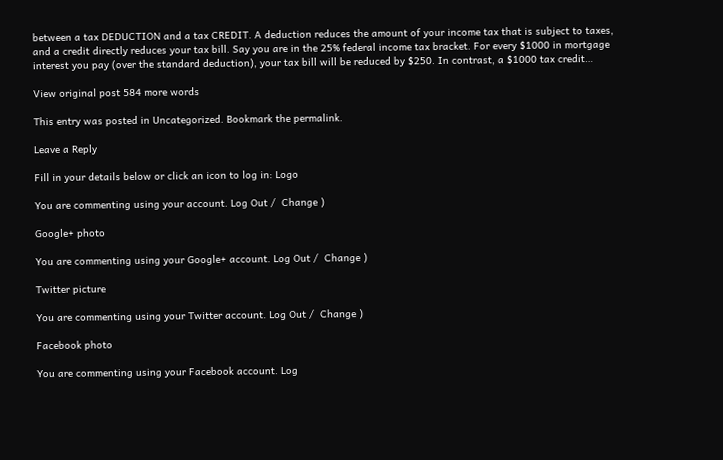between a tax DEDUCTION and a tax CREDIT. A deduction reduces the amount of your income tax that is subject to taxes, and a credit directly reduces your tax bill. Say you are in the 25% federal income tax bracket. For every $1000 in mortgage interest you pay (over the standard deduction), your tax bill will be reduced by $250. In contrast, a $1000 tax credit…

View original post 584 more words

This entry was posted in Uncategorized. Bookmark the permalink.

Leave a Reply

Fill in your details below or click an icon to log in: Logo

You are commenting using your account. Log Out /  Change )

Google+ photo

You are commenting using your Google+ account. Log Out /  Change )

Twitter picture

You are commenting using your Twitter account. Log Out /  Change )

Facebook photo

You are commenting using your Facebook account. Log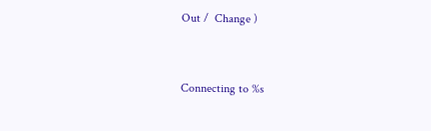Out /  Change )


Connecting to %s